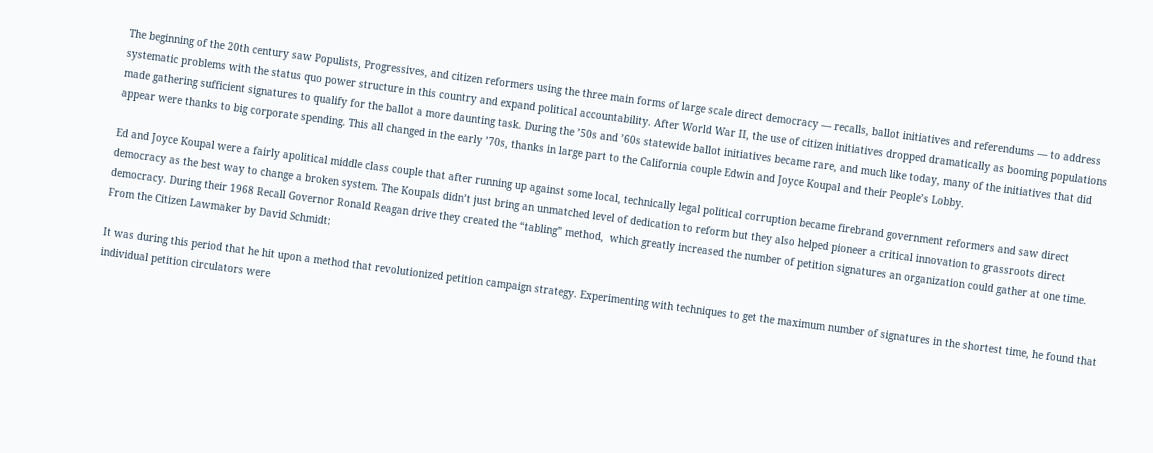The beginning of the 20th century saw Populists, Progressives, and citizen reformers using the three main forms of large scale direct democracy — recalls, ballot initiatives and referendums — to address systematic problems with the status quo power structure in this country and expand political accountability. After World War II, the use of citizen initiatives dropped dramatically as booming populations made gathering sufficient signatures to qualify for the ballot a more daunting task. During the ’50s and ’60s statewide ballot initiatives became rare, and much like today, many of the initiatives that did appear were thanks to big corporate spending. This all changed in the early ’70s, thanks in large part to the California couple Edwin and Joyce Koupal and their People’s Lobby.

Ed and Joyce Koupal were a fairly apolitical middle class couple that after running up against some local, technically legal political corruption became firebrand government reformers and saw direct democracy as the best way to change a broken system. The Koupals didn’t just bring an unmatched level of dedication to reform but they also helped pioneer a critical innovation to grassroots direct democracy. During their 1968 Recall Governor Ronald Reagan drive they created the “tabling” method,  which greatly increased the number of petition signatures an organization could gather at one time. From the Citizen Lawmaker by David Schmidt:

It was during this period that he hit upon a method that revolutionized petition campaign strategy. Experimenting with techniques to get the maximum number of signatures in the shortest time, he found that individual petition circulators were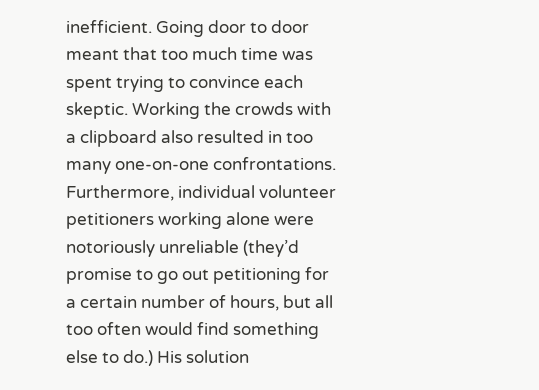inefficient. Going door to door meant that too much time was spent trying to convince each skeptic. Working the crowds with a clipboard also resulted in too many one-on-one confrontations. Furthermore, individual volunteer petitioners working alone were notoriously unreliable (they’d promise to go out petitioning for a certain number of hours, but all too often would find something else to do.) His solution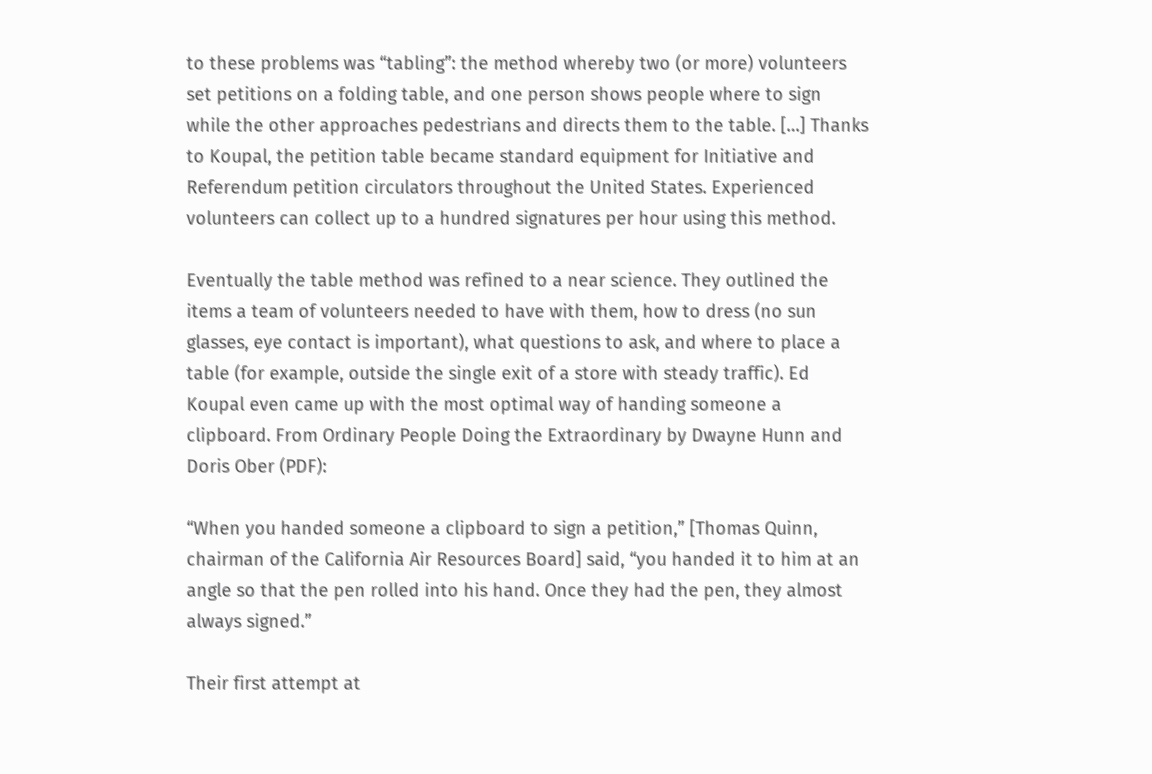to these problems was “tabling”: the method whereby two (or more) volunteers set petitions on a folding table, and one person shows people where to sign while the other approaches pedestrians and directs them to the table. […] Thanks to Koupal, the petition table became standard equipment for Initiative and Referendum petition circulators throughout the United States. Experienced volunteers can collect up to a hundred signatures per hour using this method.

Eventually the table method was refined to a near science. They outlined the items a team of volunteers needed to have with them, how to dress (no sun glasses, eye contact is important), what questions to ask, and where to place a table (for example, outside the single exit of a store with steady traffic). Ed Koupal even came up with the most optimal way of handing someone a clipboard. From Ordinary People Doing the Extraordinary by Dwayne Hunn and Doris Ober (PDF):

“When you handed someone a clipboard to sign a petition,” [Thomas Quinn, chairman of the California Air Resources Board] said, “you handed it to him at an angle so that the pen rolled into his hand. Once they had the pen, they almost always signed.”

Their first attempt at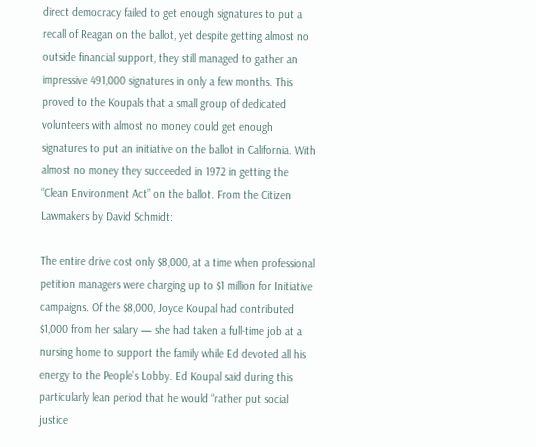direct democracy failed to get enough signatures to put a recall of Reagan on the ballot, yet despite getting almost no outside financial support, they still managed to gather an impressive 491,000 signatures in only a few months. This proved to the Koupals that a small group of dedicated volunteers with almost no money could get enough signatures to put an initiative on the ballot in California. With almost no money they succeeded in 1972 in getting the “Clean Environment Act” on the ballot. From the Citizen Lawmakers by David Schmidt:

The entire drive cost only $8,000, at a time when professional petition managers were charging up to $1 million for Initiative campaigns. Of the $8,000, Joyce Koupal had contributed $1,000 from her salary — she had taken a full-time job at a nursing home to support the family while Ed devoted all his energy to the People’s Lobby. Ed Koupal said during this particularly lean period that he would “rather put social justice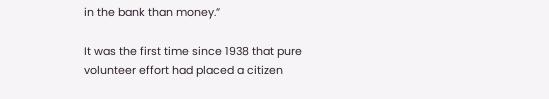in the bank than money.”

It was the first time since 1938 that pure volunteer effort had placed a citizen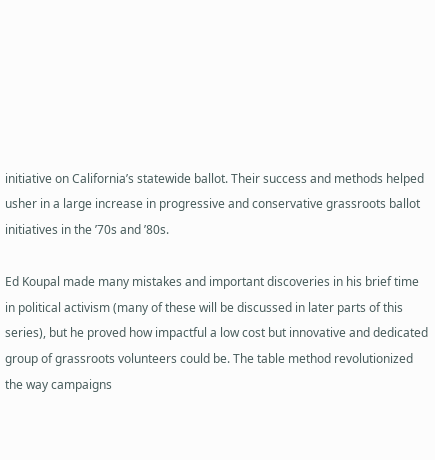initiative on California’s statewide ballot. Their success and methods helped usher in a large increase in progressive and conservative grassroots ballot initiatives in the ’70s and ’80s.

Ed Koupal made many mistakes and important discoveries in his brief time in political activism (many of these will be discussed in later parts of this series), but he proved how impactful a low cost but innovative and dedicated group of grassroots volunteers could be. The table method revolutionized the way campaigns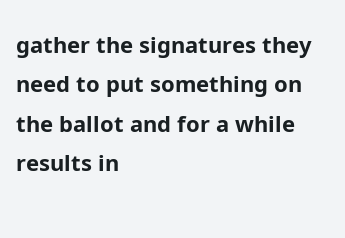gather the signatures they need to put something on the ballot and for a while results in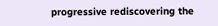progressive rediscovering the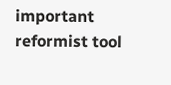important reformist tool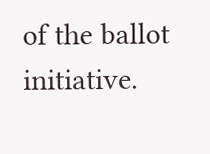of the ballot initiative.